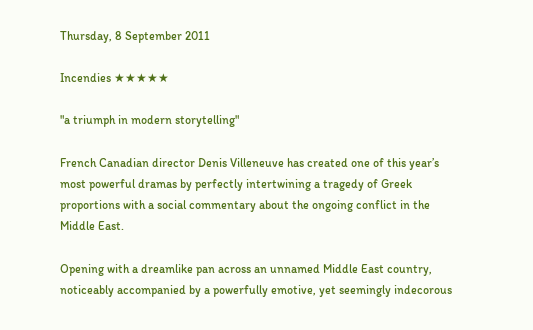Thursday, 8 September 2011

Incendies ★★★★★

"a triumph in modern storytelling"

French Canadian director Denis Villeneuve has created one of this year’s most powerful dramas by perfectly intertwining a tragedy of Greek proportions with a social commentary about the ongoing conflict in the Middle East.

Opening with a dreamlike pan across an unnamed Middle East country, noticeably accompanied by a powerfully emotive, yet seemingly indecorous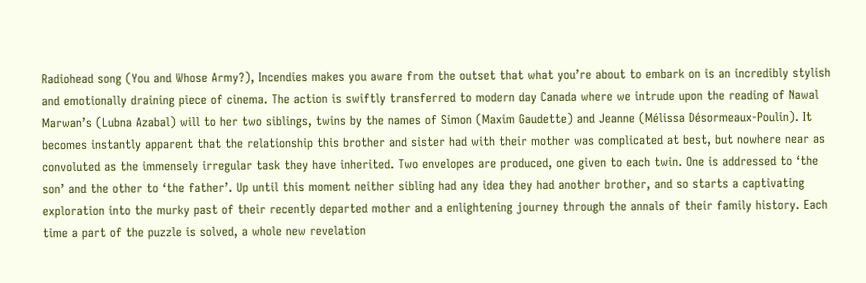Radiohead song (You and Whose Army?), Incendies makes you aware from the outset that what you’re about to embark on is an incredibly stylish and emotionally draining piece of cinema. The action is swiftly transferred to modern day Canada where we intrude upon the reading of Nawal Marwan’s (Lubna Azabal) will to her two siblings, twins by the names of Simon (Maxim Gaudette) and Jeanne (Mélissa Désormeaux-Poulin). It becomes instantly apparent that the relationship this brother and sister had with their mother was complicated at best, but nowhere near as convoluted as the immensely irregular task they have inherited. Two envelopes are produced, one given to each twin. One is addressed to ‘the son’ and the other to ‘the father’. Up until this moment neither sibling had any idea they had another brother, and so starts a captivating exploration into the murky past of their recently departed mother and a enlightening journey through the annals of their family history. Each time a part of the puzzle is solved, a whole new revelation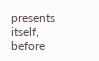presents itself, before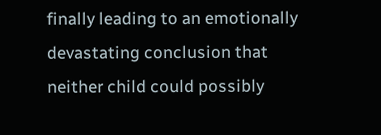finally leading to an emotionally devastating conclusion that neither child could possibly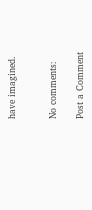have imagined.


No comments:

Post a Comment